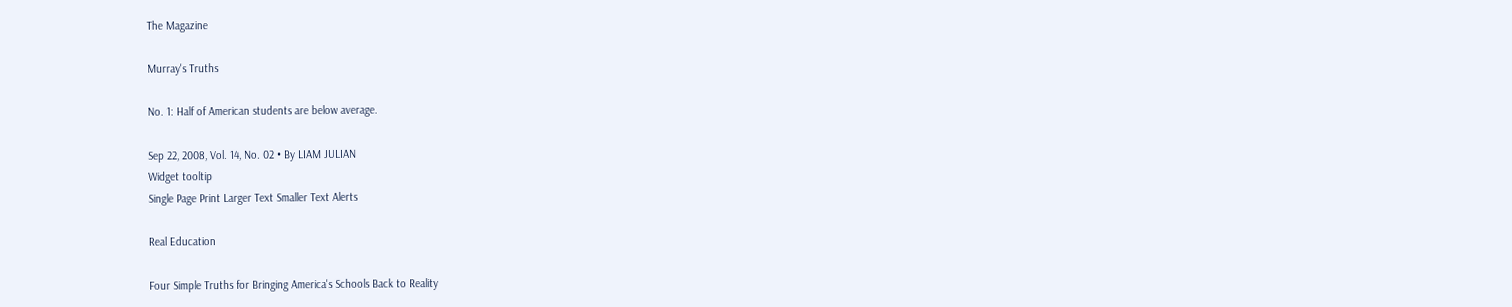The Magazine

Murray's Truths

No. 1: Half of American students are below average.

Sep 22, 2008, Vol. 14, No. 02 • By LIAM JULIAN
Widget tooltip
Single Page Print Larger Text Smaller Text Alerts

Real Education

Four Simple Truths for Bringing America's Schools Back to Reality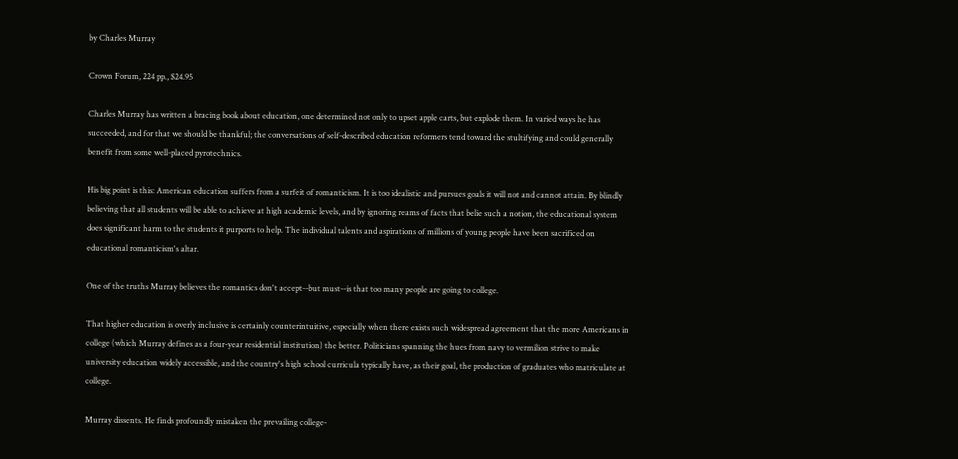by Charles Murray

Crown Forum, 224 pp., $24.95

Charles Murray has written a bracing book about education, one determined not only to upset apple carts, but explode them. In varied ways he has succeeded, and for that we should be thankful; the conversations of self-described education reformers tend toward the stultifying and could generally benefit from some well-placed pyrotechnics.

His big point is this: American education suffers from a surfeit of romanticism. It is too idealistic and pursues goals it will not and cannot attain. By blindly believing that all students will be able to achieve at high academic levels, and by ignoring reams of facts that belie such a notion, the educational system does significant harm to the students it purports to help. The individual talents and aspirations of millions of young people have been sacrificed on educational romanticism's altar.

One of the truths Murray believes the romantics don't accept--but must--is that too many people are going to college.

That higher education is overly inclusive is certainly counterintuitive, especially when there exists such widespread agreement that the more Americans in college (which Murray defines as a four-year residential institution) the better. Politicians spanning the hues from navy to vermilion strive to make university education widely accessible, and the country's high school curricula typically have, as their goal, the production of graduates who matriculate at college.

Murray dissents. He finds profoundly mistaken the prevailing college-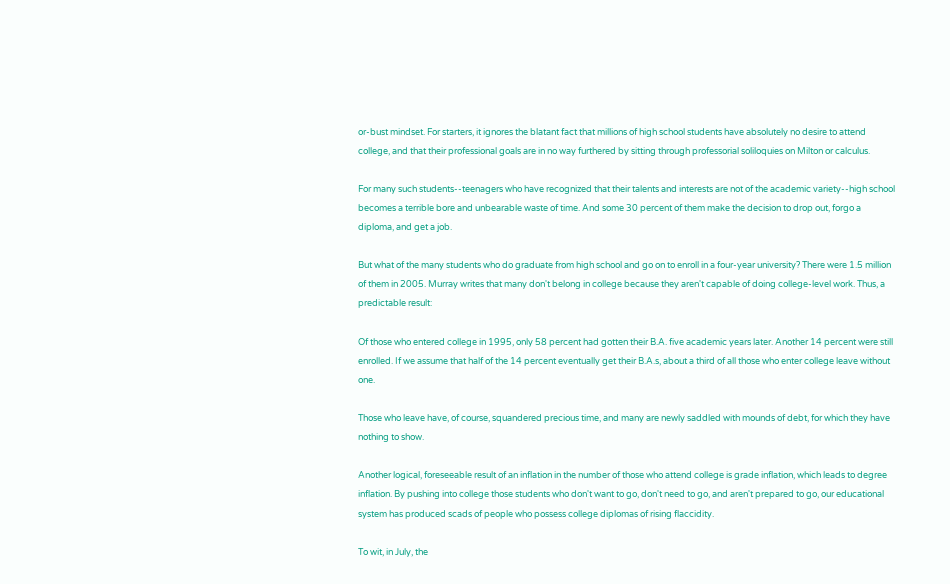or-bust mindset. For starters, it ignores the blatant fact that millions of high school students have absolutely no desire to attend college, and that their professional goals are in no way furthered by sitting through professorial soliloquies on Milton or calculus.

For many such students--teenagers who have recognized that their talents and interests are not of the academic variety--high school becomes a terrible bore and unbearable waste of time. And some 30 percent of them make the decision to drop out, forgo a diploma, and get a job.

But what of the many students who do graduate from high school and go on to enroll in a four-year university? There were 1.5 million of them in 2005. Murray writes that many don't belong in college because they aren't capable of doing college-level work. Thus, a predictable result:

Of those who entered college in 1995, only 58 percent had gotten their B.A. five academic years later. Another 14 percent were still enrolled. If we assume that half of the 14 percent eventually get their B.A.s, about a third of all those who enter college leave without one.

Those who leave have, of course, squandered precious time, and many are newly saddled with mounds of debt, for which they have nothing to show.

Another logical, foreseeable result of an inflation in the number of those who attend college is grade inflation, which leads to degree inflation. By pushing into college those students who don't want to go, don't need to go, and aren't prepared to go, our educational system has produced scads of people who possess college diplomas of rising flaccidity.

To wit, in July, the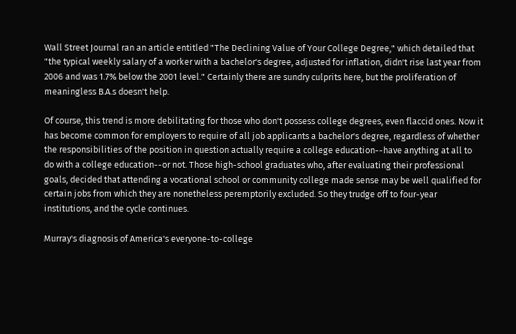Wall Street Journal ran an article entitled "The Declining Value of Your College Degree," which detailed that "the typical weekly salary of a worker with a bachelor's degree, adjusted for inflation, didn't rise last year from 2006 and was 1.7% below the 2001 level." Certainly there are sundry culprits here, but the proliferation of meaningless B.A.s doesn't help.

Of course, this trend is more debilitating for those who don't possess college degrees, even flaccid ones. Now it has become common for employers to require of all job applicants a bachelor's degree, regardless of whether the responsibilities of the position in question actually require a college education--have anything at all to do with a college education--or not. Those high-school graduates who, after evaluating their professional goals, decided that attending a vocational school or community college made sense may be well qualified for certain jobs from which they are nonetheless peremptorily excluded. So they trudge off to four-year institutions, and the cycle continues.

Murray's diagnosis of America's everyone-to-college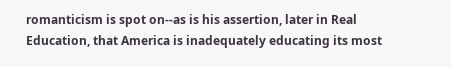romanticism is spot on--as is his assertion, later in Real Education, that America is inadequately educating its most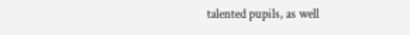talented pupils, as well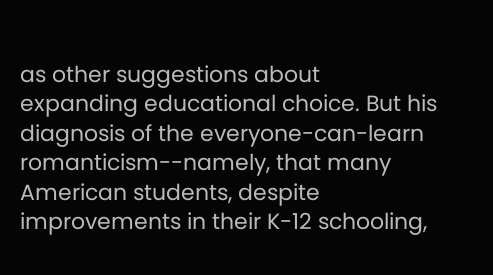as other suggestions about expanding educational choice. But his diagnosis of the everyone-can-learn romanticism--namely, that many American students, despite improvements in their K-12 schooling,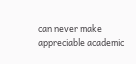can never make appreciable academic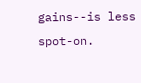gains--is less spot-on.